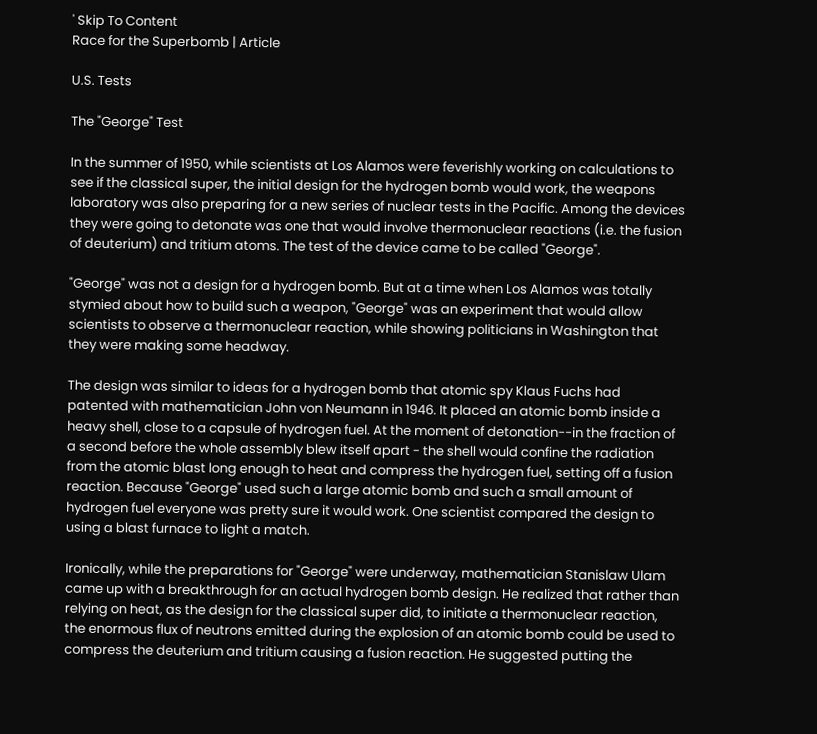' Skip To Content
Race for the Superbomb | Article

U.S. Tests

The "George" Test

In the summer of 1950, while scientists at Los Alamos were feverishly working on calculations to see if the classical super, the initial design for the hydrogen bomb would work, the weapons laboratory was also preparing for a new series of nuclear tests in the Pacific. Among the devices they were going to detonate was one that would involve thermonuclear reactions (i.e. the fusion of deuterium) and tritium atoms. The test of the device came to be called "George".

"George" was not a design for a hydrogen bomb. But at a time when Los Alamos was totally stymied about how to build such a weapon, "George" was an experiment that would allow scientists to observe a thermonuclear reaction, while showing politicians in Washington that they were making some headway.

The design was similar to ideas for a hydrogen bomb that atomic spy Klaus Fuchs had patented with mathematician John von Neumann in 1946. It placed an atomic bomb inside a heavy shell, close to a capsule of hydrogen fuel. At the moment of detonation--in the fraction of a second before the whole assembly blew itself apart - the shell would confine the radiation from the atomic blast long enough to heat and compress the hydrogen fuel, setting off a fusion reaction. Because "George" used such a large atomic bomb and such a small amount of hydrogen fuel everyone was pretty sure it would work. One scientist compared the design to using a blast furnace to light a match.

Ironically, while the preparations for "George" were underway, mathematician Stanislaw Ulam came up with a breakthrough for an actual hydrogen bomb design. He realized that rather than relying on heat, as the design for the classical super did, to initiate a thermonuclear reaction, the enormous flux of neutrons emitted during the explosion of an atomic bomb could be used to compress the deuterium and tritium causing a fusion reaction. He suggested putting the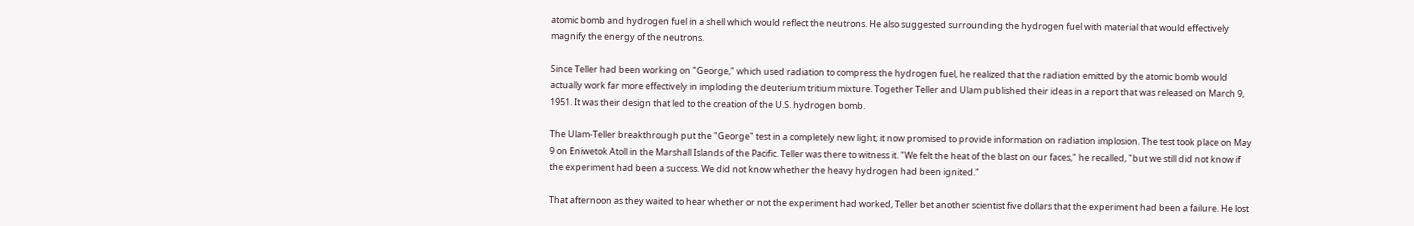atomic bomb and hydrogen fuel in a shell which would reflect the neutrons. He also suggested surrounding the hydrogen fuel with material that would effectively magnify the energy of the neutrons.

Since Teller had been working on "George," which used radiation to compress the hydrogen fuel, he realized that the radiation emitted by the atomic bomb would actually work far more effectively in imploding the deuterium tritium mixture. Together Teller and Ulam published their ideas in a report that was released on March 9, 1951. It was their design that led to the creation of the U.S. hydrogen bomb.

The Ulam-Teller breakthrough put the "George" test in a completely new light; it now promised to provide information on radiation implosion. The test took place on May 9 on Eniwetok Atoll in the Marshall Islands of the Pacific. Teller was there to witness it. "We felt the heat of the blast on our faces," he recalled, "but we still did not know if the experiment had been a success. We did not know whether the heavy hydrogen had been ignited."

That afternoon as they waited to hear whether or not the experiment had worked, Teller bet another scientist five dollars that the experiment had been a failure. He lost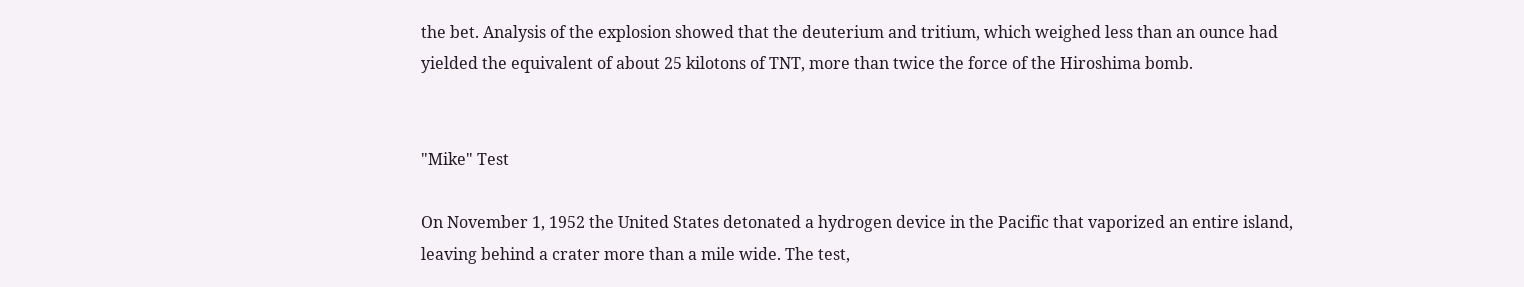the bet. Analysis of the explosion showed that the deuterium and tritium, which weighed less than an ounce had yielded the equivalent of about 25 kilotons of TNT, more than twice the force of the Hiroshima bomb.


"Mike" Test

On November 1, 1952 the United States detonated a hydrogen device in the Pacific that vaporized an entire island, leaving behind a crater more than a mile wide. The test,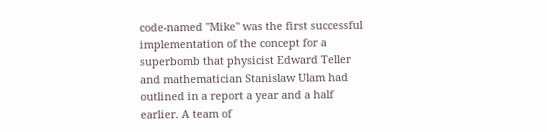code-named "Mike" was the first successful implementation of the concept for a superbomb that physicist Edward Teller and mathematician Stanislaw Ulam had outlined in a report a year and a half earlier. A team of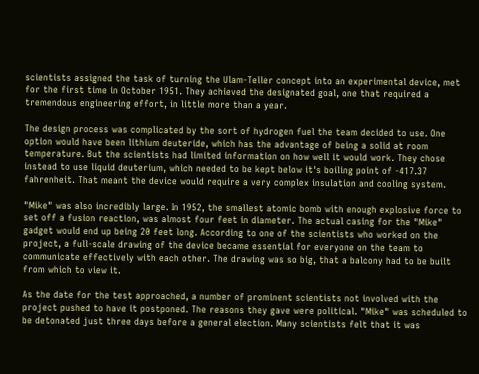scientists assigned the task of turning the Ulam-Teller concept into an experimental device, met for the first time in October 1951. They achieved the designated goal, one that required a tremendous engineering effort, in little more than a year.

The design process was complicated by the sort of hydrogen fuel the team decided to use. One option would have been lithium deuteride, which has the advantage of being a solid at room temperature. But the scientists had limited information on how well it would work. They chose instead to use liquid deuterium, which needed to be kept below it's boiling point of -417.37 fahrenheit. That meant the device would require a very complex insulation and cooling system.

"Mike" was also incredibly large. In 1952, the smallest atomic bomb with enough explosive force to set off a fusion reaction, was almost four feet in diameter. The actual casing for the "Mike" gadget would end up being 20 feet long. According to one of the scientists who worked on the project, a full-scale drawing of the device became essential for everyone on the team to communicate effectively with each other. The drawing was so big, that a balcony had to be built from which to view it.

As the date for the test approached, a number of prominent scientists not involved with the project pushed to have it postponed. The reasons they gave were political. "Mike" was scheduled to be detonated just three days before a general election. Many scientists felt that it was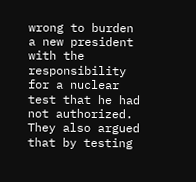wrong to burden a new president with the responsibility for a nuclear test that he had not authorized. They also argued that by testing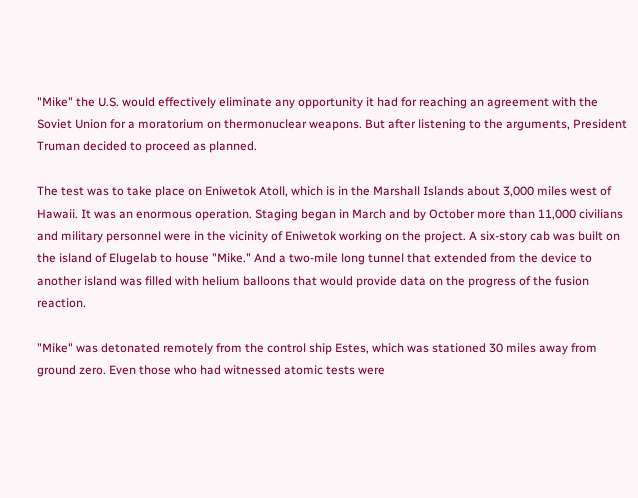"Mike" the U.S. would effectively eliminate any opportunity it had for reaching an agreement with the Soviet Union for a moratorium on thermonuclear weapons. But after listening to the arguments, President Truman decided to proceed as planned.

The test was to take place on Eniwetok Atoll, which is in the Marshall Islands about 3,000 miles west of Hawaii. It was an enormous operation. Staging began in March and by October more than 11,000 civilians and military personnel were in the vicinity of Eniwetok working on the project. A six-story cab was built on the island of Elugelab to house "Mike." And a two-mile long tunnel that extended from the device to another island was filled with helium balloons that would provide data on the progress of the fusion reaction.

"Mike" was detonated remotely from the control ship Estes, which was stationed 30 miles away from ground zero. Even those who had witnessed atomic tests were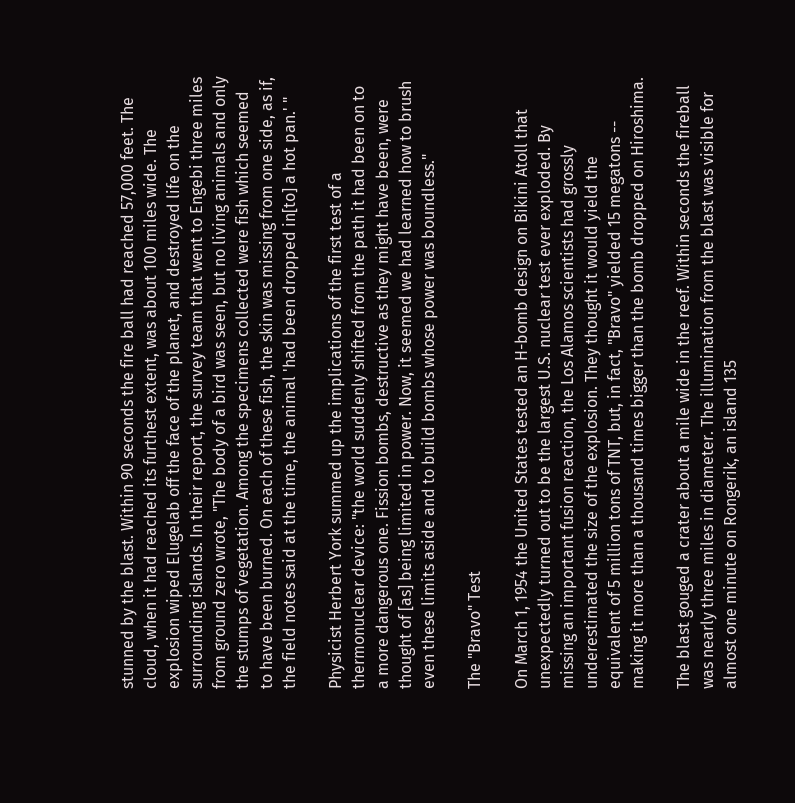stunned by the blast. Within 90 seconds the fire ball had reached 57,000 feet. The cloud, when it had reached its furthest extent, was about 100 miles wide. The explosion wiped Elugelab off the face of the planet, and destroyed life on the surrounding islands. In their report, the survey team that went to Engebi three miles from ground zero wrote, "The body of a bird was seen, but no living animals and only the stumps of vegetation. Among the specimens collected were fish which seemed to have been burned. On each of these fish, the skin was missing from one side, as if, the field notes said at the time, the animal 'had been dropped in[to] a hot pan.' "

Physicist Herbert York summed up the implications of the first test of a thermonuclear device: "the world suddenly shifted from the path it had been on to a more dangerous one. Fission bombs, destructive as they might have been, were thought of [as] being limited in power. Now, it seemed we had learned how to brush even these limits aside and to build bombs whose power was boundless."

The "Bravo" Test

On March 1, 1954 the United States tested an H-bomb design on Bikini Atoll that unexpectedly turned out to be the largest U.S. nuclear test ever exploded. By missing an important fusion reaction, the Los Alamos scientists had grossly underestimated the size of the explosion. They thought it would yield the equivalent of 5 million tons of TNT, but, in fact, "Bravo" yielded 15 megatons -- making it more than a thousand times bigger than the bomb dropped on Hiroshima.

The blast gouged a crater about a mile wide in the reef. Within seconds the fireball was nearly three miles in diameter. The illumination from the blast was visible for almost one minute on Rongerik, an island 135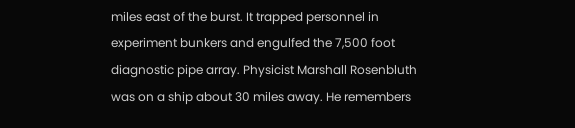miles east of the burst. It trapped personnel in experiment bunkers and engulfed the 7,500 foot diagnostic pipe array. Physicist Marshall Rosenbluth was on a ship about 30 miles away. He remembers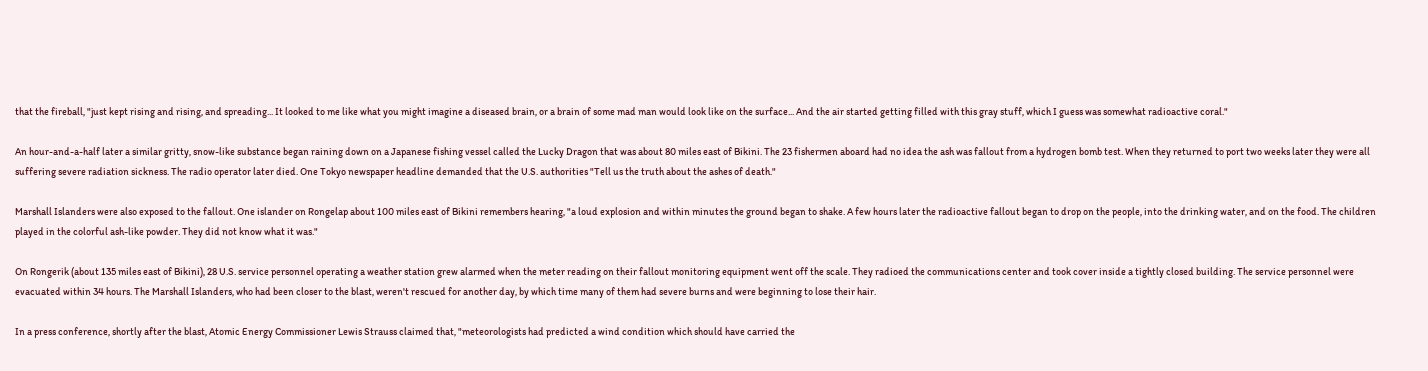that the fireball, "just kept rising and rising, and spreading... It looked to me like what you might imagine a diseased brain, or a brain of some mad man would look like on the surface... And the air started getting filled with this gray stuff, which I guess was somewhat radioactive coral."

An hour-and-a-half later a similar gritty, snow-like substance began raining down on a Japanese fishing vessel called the Lucky Dragon that was about 80 miles east of Bikini. The 23 fishermen aboard had no idea the ash was fallout from a hydrogen bomb test. When they returned to port two weeks later they were all suffering severe radiation sickness. The radio operator later died. One Tokyo newspaper headline demanded that the U.S. authorities "Tell us the truth about the ashes of death."

Marshall Islanders were also exposed to the fallout. One islander on Rongelap about 100 miles east of Bikini remembers hearing, "a loud explosion and within minutes the ground began to shake. A few hours later the radioactive fallout began to drop on the people, into the drinking water, and on the food. The children played in the colorful ash-like powder. They did not know what it was."

On Rongerik (about 135 miles east of Bikini), 28 U.S. service personnel operating a weather station grew alarmed when the meter reading on their fallout monitoring equipment went off the scale. They radioed the communications center and took cover inside a tightly closed building. The service personnel were evacuated within 34 hours. The Marshall Islanders, who had been closer to the blast, weren't rescued for another day, by which time many of them had severe burns and were beginning to lose their hair.

In a press conference, shortly after the blast, Atomic Energy Commissioner Lewis Strauss claimed that, "meteorologists had predicted a wind condition which should have carried the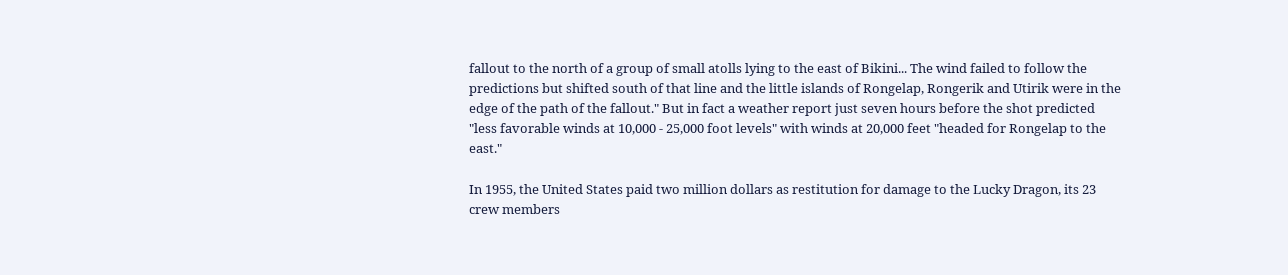fallout to the north of a group of small atolls lying to the east of Bikini... The wind failed to follow the predictions but shifted south of that line and the little islands of Rongelap, Rongerik and Utirik were in the edge of the path of the fallout." But in fact a weather report just seven hours before the shot predicted "less favorable winds at 10,000 - 25,000 foot levels" with winds at 20,000 feet "headed for Rongelap to the east."

In 1955, the United States paid two million dollars as restitution for damage to the Lucky Dragon, its 23 crew members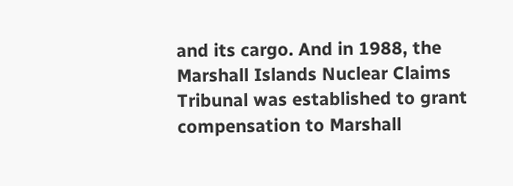and its cargo. And in 1988, the Marshall Islands Nuclear Claims Tribunal was established to grant compensation to Marshall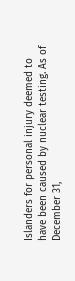Islanders for personal injury deemed to have been caused by nuclear testing. As of December 31,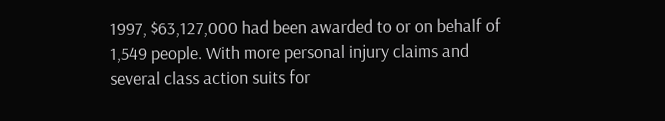1997, $63,127,000 had been awarded to or on behalf of 1,549 people. With more personal injury claims and several class action suits for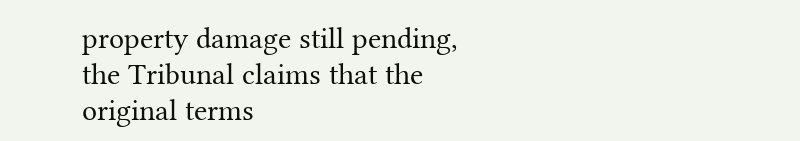property damage still pending, the Tribunal claims that the original terms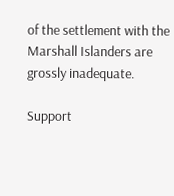of the settlement with the Marshall Islanders are grossly inadequate.

Support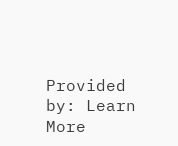Provided by: Learn More